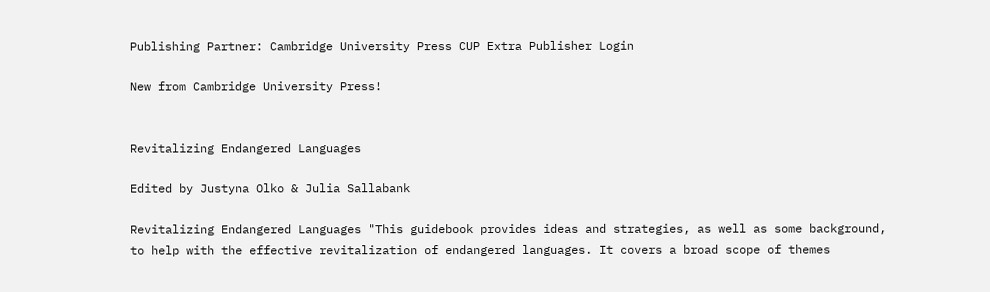Publishing Partner: Cambridge University Press CUP Extra Publisher Login

New from Cambridge University Press!


Revitalizing Endangered Languages

Edited by Justyna Olko & Julia Sallabank

Revitalizing Endangered Languages "This guidebook provides ideas and strategies, as well as some background, to help with the effective revitalization of endangered languages. It covers a broad scope of themes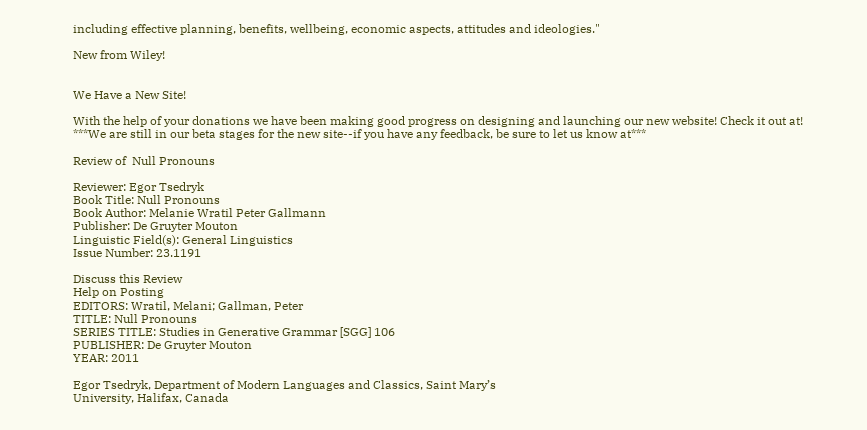including effective planning, benefits, wellbeing, economic aspects, attitudes and ideologies."

New from Wiley!


We Have a New Site!

With the help of your donations we have been making good progress on designing and launching our new website! Check it out at!
***We are still in our beta stages for the new site--if you have any feedback, be sure to let us know at***

Review of  Null Pronouns

Reviewer: Egor Tsedryk
Book Title: Null Pronouns
Book Author: Melanie Wratil Peter Gallmann
Publisher: De Gruyter Mouton
Linguistic Field(s): General Linguistics
Issue Number: 23.1191

Discuss this Review
Help on Posting
EDITORS: Wratil, Melani; Gallman, Peter
TITLE: Null Pronouns
SERIES TITLE: Studies in Generative Grammar [SGG] 106
PUBLISHER: De Gruyter Mouton
YEAR: 2011

Egor Tsedryk, Department of Modern Languages and Classics, Saint Mary’s
University, Halifax, Canada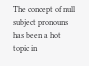The concept of null subject pronouns has been a hot topic in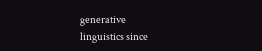generative
linguistics since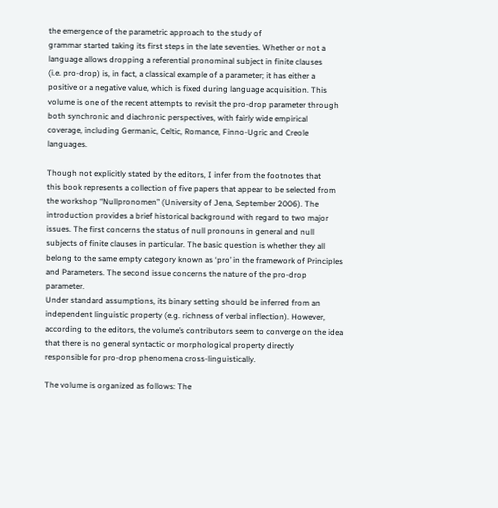the emergence of the parametric approach to the study of
grammar started taking its first steps in the late seventies. Whether or not a
language allows dropping a referential pronominal subject in finite clauses
(i.e. pro-drop) is, in fact, a classical example of a parameter; it has either a
positive or a negative value, which is fixed during language acquisition. This
volume is one of the recent attempts to revisit the pro-drop parameter through
both synchronic and diachronic perspectives, with fairly wide empirical
coverage, including Germanic, Celtic, Romance, Finno-Ugric and Creole languages.

Though not explicitly stated by the editors, I infer from the footnotes that
this book represents a collection of five papers that appear to be selected from
the workshop “Nullpronomen” (University of Jena, September 2006). The
introduction provides a brief historical background with regard to two major
issues. The first concerns the status of null pronouns in general and null
subjects of finite clauses in particular. The basic question is whether they all
belong to the same empty category known as ‘pro’ in the framework of Principles
and Parameters. The second issue concerns the nature of the pro-drop parameter.
Under standard assumptions, its binary setting should be inferred from an
independent linguistic property (e.g. richness of verbal inflection). However,
according to the editors, the volume’s contributors seem to converge on the idea
that there is no general syntactic or morphological property directly
responsible for pro-drop phenomena cross-linguistically.

The volume is organized as follows: The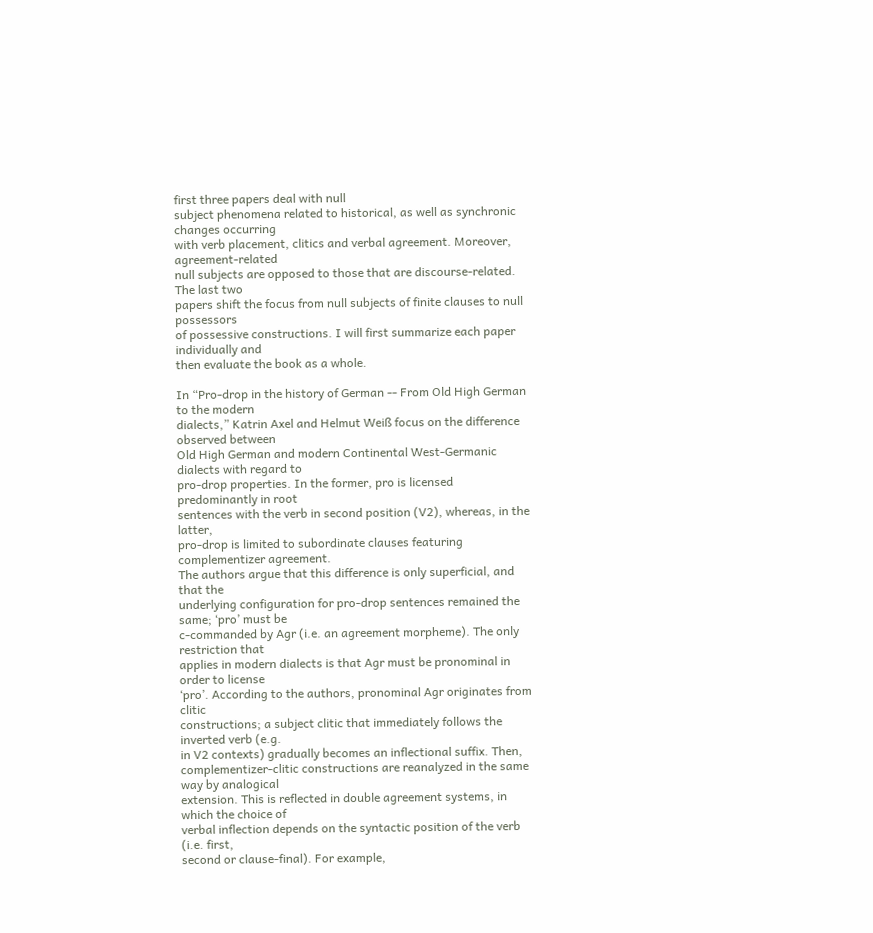first three papers deal with null
subject phenomena related to historical, as well as synchronic changes occurring
with verb placement, clitics and verbal agreement. Moreover, agreement-related
null subjects are opposed to those that are discourse-related. The last two
papers shift the focus from null subjects of finite clauses to null possessors
of possessive constructions. I will first summarize each paper individually and
then evaluate the book as a whole.

In “Pro-drop in the history of German -- From Old High German to the modern
dialects,” Katrin Axel and Helmut Weiß focus on the difference observed between
Old High German and modern Continental West-Germanic dialects with regard to
pro-drop properties. In the former, pro is licensed predominantly in root
sentences with the verb in second position (V2), whereas, in the latter,
pro-drop is limited to subordinate clauses featuring complementizer agreement.
The authors argue that this difference is only superficial, and that the
underlying configuration for pro-drop sentences remained the same; ‘pro’ must be
c-commanded by Agr (i.e. an agreement morpheme). The only restriction that
applies in modern dialects is that Agr must be pronominal in order to license
‘pro’. According to the authors, pronominal Agr originates from clitic
constructions; a subject clitic that immediately follows the inverted verb (e.g.
in V2 contexts) gradually becomes an inflectional suffix. Then,
complementizer-clitic constructions are reanalyzed in the same way by analogical
extension. This is reflected in double agreement systems, in which the choice of
verbal inflection depends on the syntactic position of the verb (i.e. first,
second or clause-final). For example,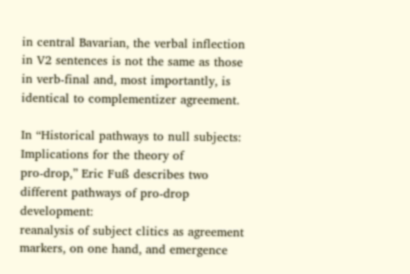in central Bavarian, the verbal inflection
in V2 sentences is not the same as those in verb-final and, most importantly, is
identical to complementizer agreement.

In “Historical pathways to null subjects: Implications for the theory of
pro-drop,” Eric Fuß describes two different pathways of pro-drop development:
reanalysis of subject clitics as agreement markers, on one hand, and emergence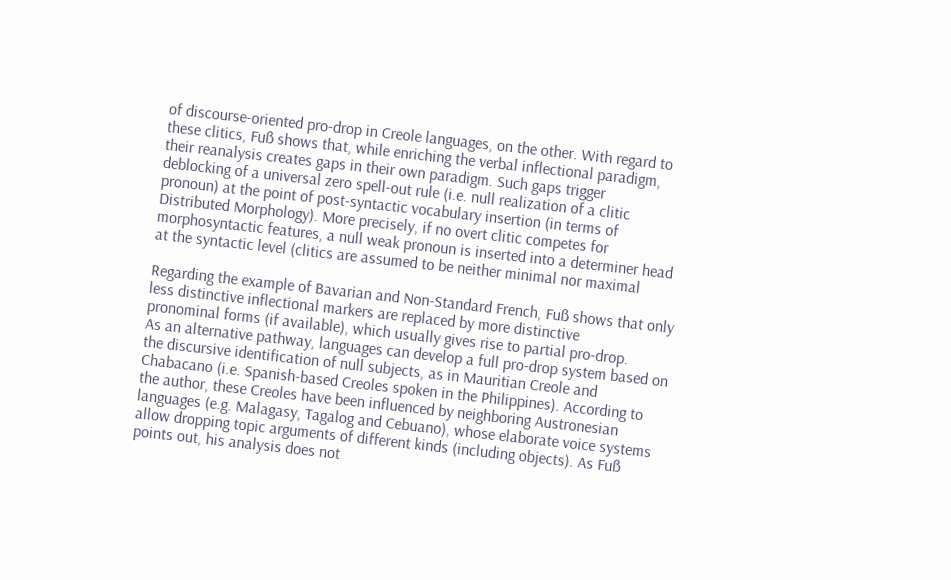of discourse-oriented pro-drop in Creole languages, on the other. With regard to
these clitics, Fuß shows that, while enriching the verbal inflectional paradigm,
their reanalysis creates gaps in their own paradigm. Such gaps trigger
deblocking of a universal zero spell-out rule (i.e. null realization of a clitic
pronoun) at the point of post-syntactic vocabulary insertion (in terms of
Distributed Morphology). More precisely, if no overt clitic competes for
morphosyntactic features, a null weak pronoun is inserted into a determiner head
at the syntactic level (clitics are assumed to be neither minimal nor maximal

Regarding the example of Bavarian and Non-Standard French, Fuß shows that only
less distinctive inflectional markers are replaced by more distinctive
pronominal forms (if available), which usually gives rise to partial pro-drop.
As an alternative pathway, languages can develop a full pro-drop system based on
the discursive identification of null subjects, as in Mauritian Creole and
Chabacano (i.e. Spanish-based Creoles spoken in the Philippines). According to
the author, these Creoles have been influenced by neighboring Austronesian
languages (e.g. Malagasy, Tagalog and Cebuano), whose elaborate voice systems
allow dropping topic arguments of different kinds (including objects). As Fuß
points out, his analysis does not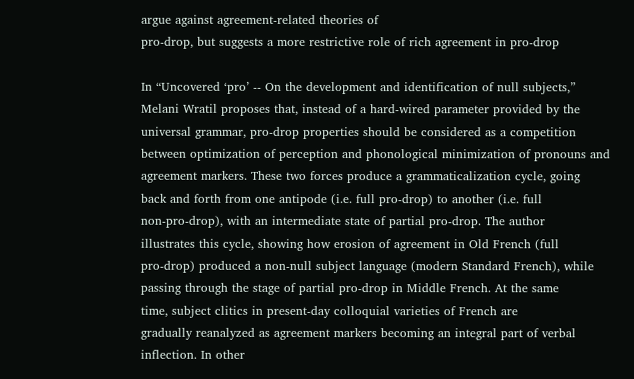argue against agreement-related theories of
pro-drop, but suggests a more restrictive role of rich agreement in pro-drop

In “Uncovered ‘pro’ -- On the development and identification of null subjects,”
Melani Wratil proposes that, instead of a hard-wired parameter provided by the
universal grammar, pro-drop properties should be considered as a competition
between optimization of perception and phonological minimization of pronouns and
agreement markers. These two forces produce a grammaticalization cycle, going
back and forth from one antipode (i.e. full pro-drop) to another (i.e. full
non-pro-drop), with an intermediate state of partial pro-drop. The author
illustrates this cycle, showing how erosion of agreement in Old French (full
pro-drop) produced a non-null subject language (modern Standard French), while
passing through the stage of partial pro-drop in Middle French. At the same
time, subject clitics in present-day colloquial varieties of French are
gradually reanalyzed as agreement markers becoming an integral part of verbal
inflection. In other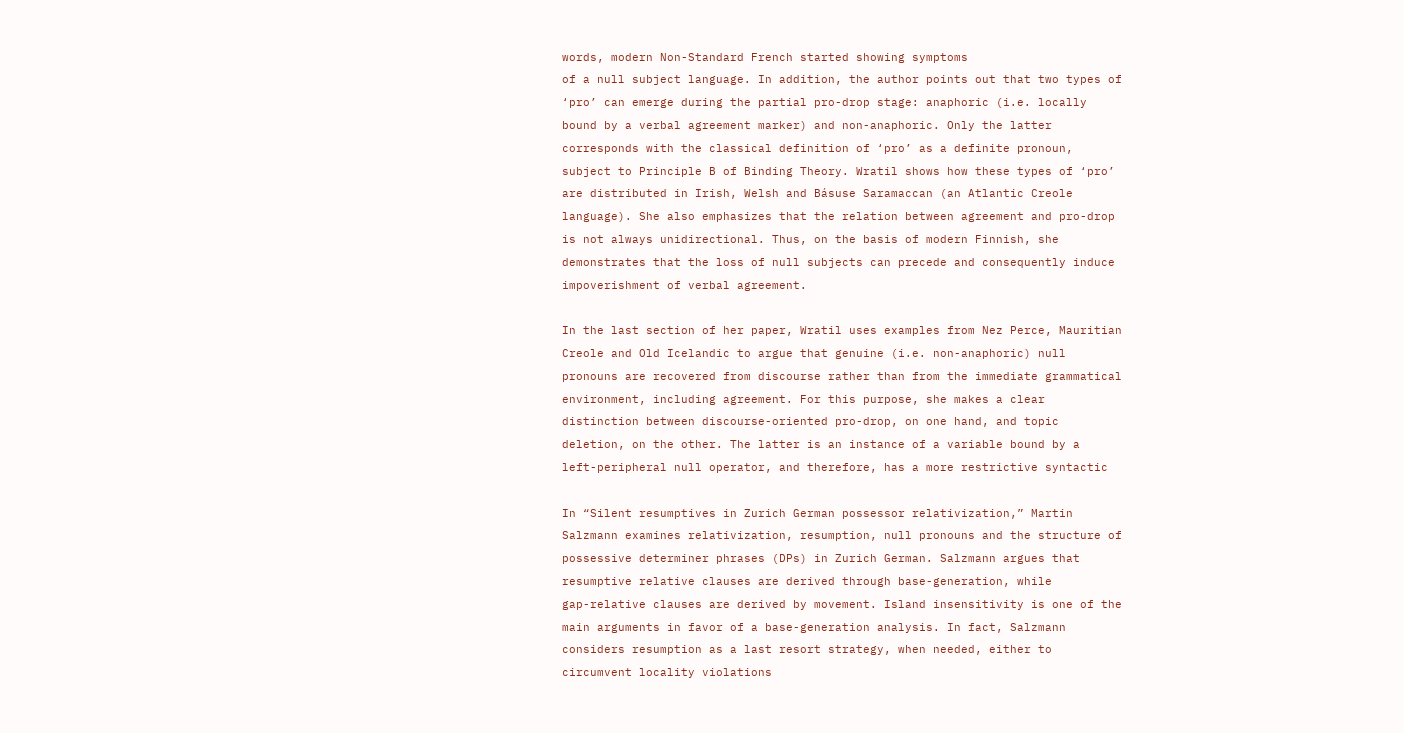words, modern Non-Standard French started showing symptoms
of a null subject language. In addition, the author points out that two types of
‘pro’ can emerge during the partial pro-drop stage: anaphoric (i.e. locally
bound by a verbal agreement marker) and non-anaphoric. Only the latter
corresponds with the classical definition of ‘pro’ as a definite pronoun,
subject to Principle B of Binding Theory. Wratil shows how these types of ‘pro’
are distributed in Irish, Welsh and Básuse Saramaccan (an Atlantic Creole
language). She also emphasizes that the relation between agreement and pro-drop
is not always unidirectional. Thus, on the basis of modern Finnish, she
demonstrates that the loss of null subjects can precede and consequently induce
impoverishment of verbal agreement.

In the last section of her paper, Wratil uses examples from Nez Perce, Mauritian
Creole and Old Icelandic to argue that genuine (i.e. non-anaphoric) null
pronouns are recovered from discourse rather than from the immediate grammatical
environment, including agreement. For this purpose, she makes a clear
distinction between discourse-oriented pro-drop, on one hand, and topic
deletion, on the other. The latter is an instance of a variable bound by a
left-peripheral null operator, and therefore, has a more restrictive syntactic

In “Silent resumptives in Zurich German possessor relativization,” Martin
Salzmann examines relativization, resumption, null pronouns and the structure of
possessive determiner phrases (DPs) in Zurich German. Salzmann argues that
resumptive relative clauses are derived through base-generation, while
gap-relative clauses are derived by movement. Island insensitivity is one of the
main arguments in favor of a base-generation analysis. In fact, Salzmann
considers resumption as a last resort strategy, when needed, either to
circumvent locality violations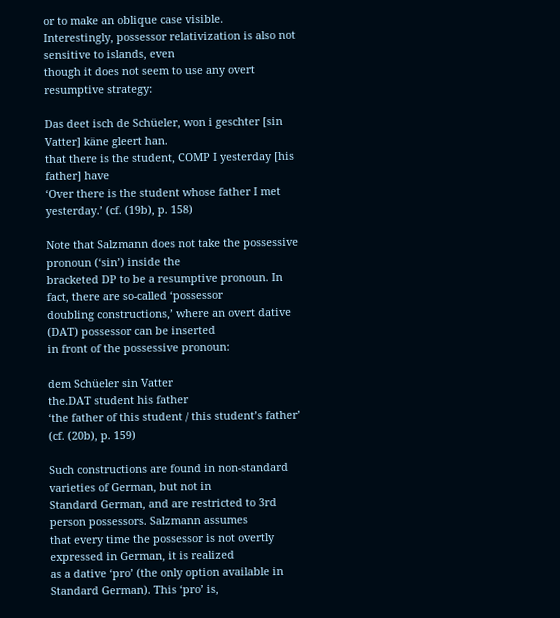or to make an oblique case visible.
Interestingly, possessor relativization is also not sensitive to islands, even
though it does not seem to use any overt resumptive strategy:

Das deet isch de Schüeler, won i geschter [sin Vatter] käne gleert han.
that there is the student, COMP I yesterday [his father] have
‘Over there is the student whose father I met yesterday.’ (cf. (19b), p. 158)

Note that Salzmann does not take the possessive pronoun (‘sin’) inside the
bracketed DP to be a resumptive pronoun. In fact, there are so-called ‘possessor
doubling constructions,’ where an overt dative (DAT) possessor can be inserted
in front of the possessive pronoun:

dem Schüeler sin Vatter
the.DAT student his father
‘the father of this student / this student’s father’ (cf. (20b), p. 159)

Such constructions are found in non-standard varieties of German, but not in
Standard German, and are restricted to 3rd person possessors. Salzmann assumes
that every time the possessor is not overtly expressed in German, it is realized
as a dative ‘pro’ (the only option available in Standard German). This ‘pro’ is,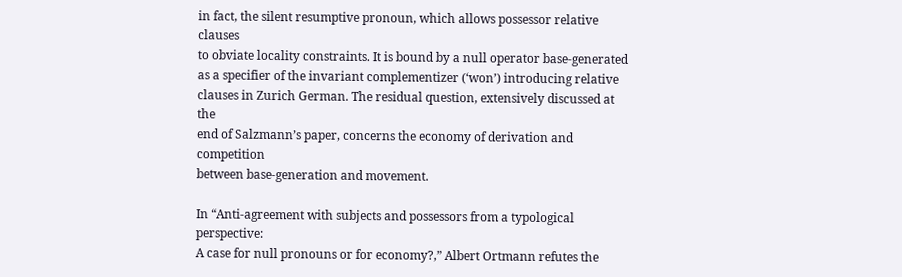in fact, the silent resumptive pronoun, which allows possessor relative clauses
to obviate locality constraints. It is bound by a null operator base-generated
as a specifier of the invariant complementizer (‘won’) introducing relative
clauses in Zurich German. The residual question, extensively discussed at the
end of Salzmann’s paper, concerns the economy of derivation and competition
between base-generation and movement.

In “Anti-agreement with subjects and possessors from a typological perspective:
A case for null pronouns or for economy?,” Albert Ortmann refutes the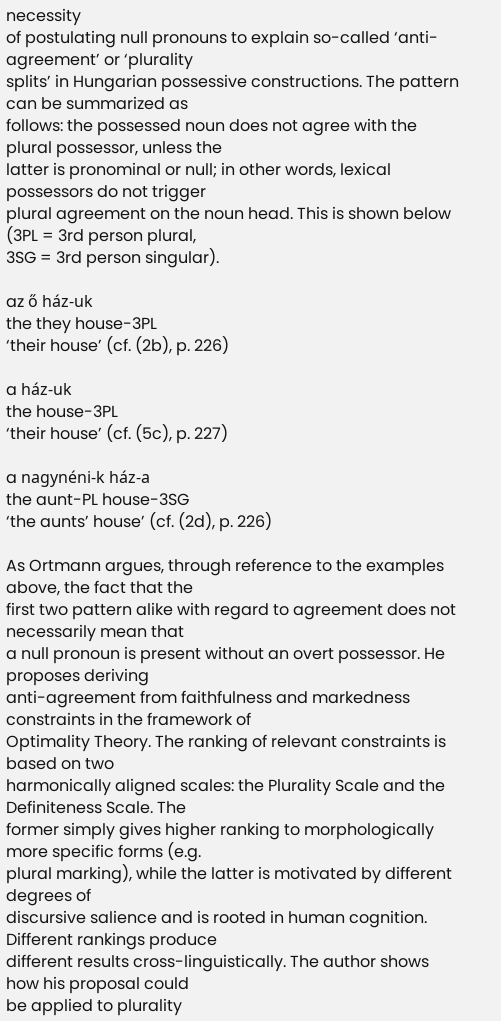necessity
of postulating null pronouns to explain so-called ‘anti-agreement’ or ‘plurality
splits’ in Hungarian possessive constructions. The pattern can be summarized as
follows: the possessed noun does not agree with the plural possessor, unless the
latter is pronominal or null; in other words, lexical possessors do not trigger
plural agreement on the noun head. This is shown below (3PL = 3rd person plural,
3SG = 3rd person singular).

az ő ház-uk
the they house-3PL
‘their house’ (cf. (2b), p. 226)

a ház-uk
the house-3PL
‘their house’ (cf. (5c), p. 227)

a nagynéni-k ház-a
the aunt-PL house-3SG
‘the aunts’ house’ (cf. (2d), p. 226)

As Ortmann argues, through reference to the examples above, the fact that the
first two pattern alike with regard to agreement does not necessarily mean that
a null pronoun is present without an overt possessor. He proposes deriving
anti-agreement from faithfulness and markedness constraints in the framework of
Optimality Theory. The ranking of relevant constraints is based on two
harmonically aligned scales: the Plurality Scale and the Definiteness Scale. The
former simply gives higher ranking to morphologically more specific forms (e.g.
plural marking), while the latter is motivated by different degrees of
discursive salience and is rooted in human cognition. Different rankings produce
different results cross-linguistically. The author shows how his proposal could
be applied to plurality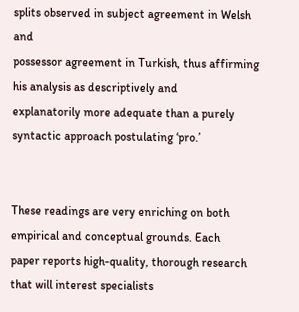splits observed in subject agreement in Welsh and
possessor agreement in Turkish, thus affirming his analysis as descriptively and
explanatorily more adequate than a purely syntactic approach postulating ‘pro.’


These readings are very enriching on both empirical and conceptual grounds. Each
paper reports high-quality, thorough research that will interest specialists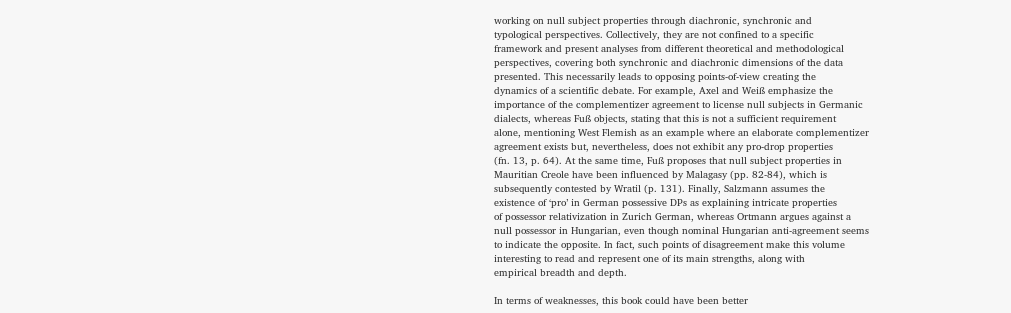working on null subject properties through diachronic, synchronic and
typological perspectives. Collectively, they are not confined to a specific
framework and present analyses from different theoretical and methodological
perspectives, covering both synchronic and diachronic dimensions of the data
presented. This necessarily leads to opposing points-of-view creating the
dynamics of a scientific debate. For example, Axel and Weiß emphasize the
importance of the complementizer agreement to license null subjects in Germanic
dialects, whereas Fuß objects, stating that this is not a sufficient requirement
alone, mentioning West Flemish as an example where an elaborate complementizer
agreement exists but, nevertheless, does not exhibit any pro-drop properties
(fn. 13, p. 64). At the same time, Fuß proposes that null subject properties in
Mauritian Creole have been influenced by Malagasy (pp. 82-84), which is
subsequently contested by Wratil (p. 131). Finally, Salzmann assumes the
existence of ‘pro’ in German possessive DPs as explaining intricate properties
of possessor relativization in Zurich German, whereas Ortmann argues against a
null possessor in Hungarian, even though nominal Hungarian anti-agreement seems
to indicate the opposite. In fact, such points of disagreement make this volume
interesting to read and represent one of its main strengths, along with
empirical breadth and depth.

In terms of weaknesses, this book could have been better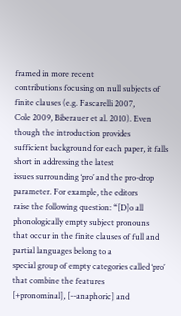framed in more recent
contributions focusing on null subjects of finite clauses (e.g. Fascarelli 2007,
Cole 2009, Biberauer et al. 2010). Even though the introduction provides
sufficient background for each paper, it falls short in addressing the latest
issues surrounding ‘pro’ and the pro-drop parameter. For example, the editors
raise the following question: “[D]o all phonologically empty subject pronouns
that occur in the finite clauses of full and partial languages belong to a
special group of empty categories called ‘pro’ that combine the features
[+pronominal], [--anaphoric] and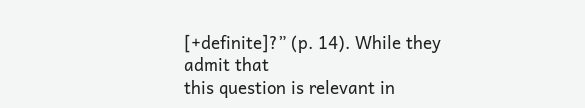[+definite]?” (p. 14). While they admit that
this question is relevant in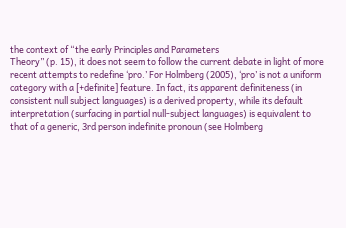the context of “the early Principles and Parameters
Theory” (p. 15), it does not seem to follow the current debate in light of more
recent attempts to redefine ‘pro.’ For Holmberg (2005), ‘pro’ is not a uniform
category with a [+definite] feature. In fact, its apparent definiteness (in
consistent null subject languages) is a derived property, while its default
interpretation (surfacing in partial null-subject languages) is equivalent to
that of a generic, 3rd person indefinite pronoun (see Holmberg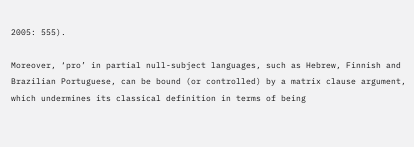2005: 555).

Moreover, ‘pro’ in partial null-subject languages, such as Hebrew, Finnish and
Brazilian Portuguese, can be bound (or controlled) by a matrix clause argument,
which undermines its classical definition in terms of being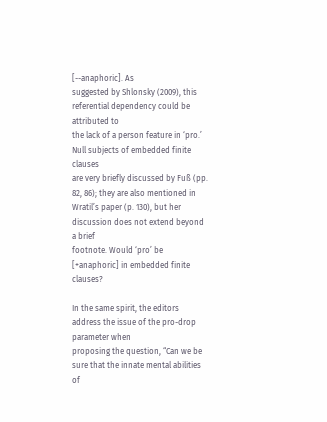[--anaphoric]. As
suggested by Shlonsky (2009), this referential dependency could be attributed to
the lack of a person feature in ‘pro.’ Null subjects of embedded finite clauses
are very briefly discussed by Fuß (pp. 82, 86); they are also mentioned in
Wratil’s paper (p. 130), but her discussion does not extend beyond a brief
footnote. Would ‘pro’ be [+anaphoric] in embedded finite clauses?

In the same spirit, the editors address the issue of the pro-drop parameter when
proposing the question, “Can we be sure that the innate mental abilities of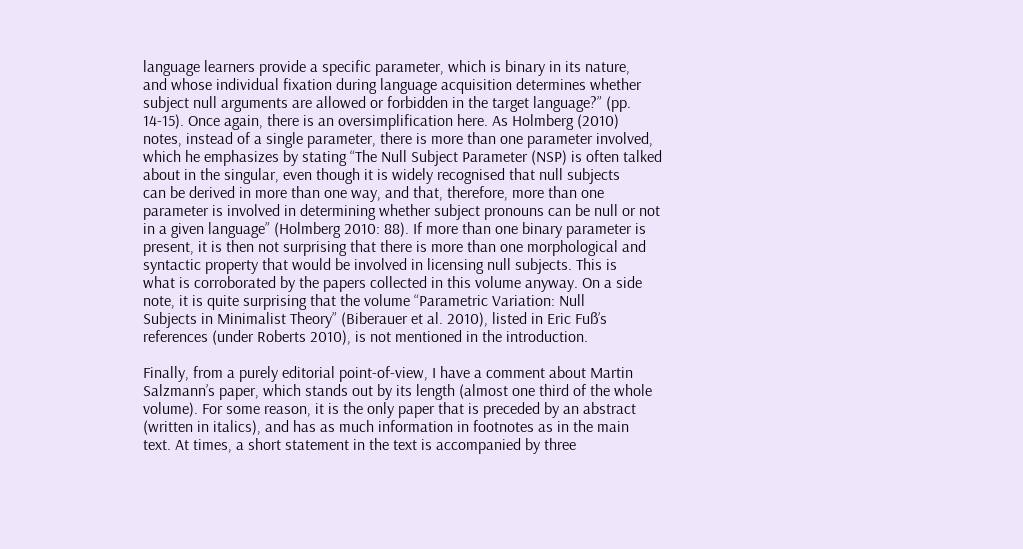language learners provide a specific parameter, which is binary in its nature,
and whose individual fixation during language acquisition determines whether
subject null arguments are allowed or forbidden in the target language?” (pp.
14-15). Once again, there is an oversimplification here. As Holmberg (2010)
notes, instead of a single parameter, there is more than one parameter involved,
which he emphasizes by stating “The Null Subject Parameter (NSP) is often talked
about in the singular, even though it is widely recognised that null subjects
can be derived in more than one way, and that, therefore, more than one
parameter is involved in determining whether subject pronouns can be null or not
in a given language” (Holmberg 2010: 88). If more than one binary parameter is
present, it is then not surprising that there is more than one morphological and
syntactic property that would be involved in licensing null subjects. This is
what is corroborated by the papers collected in this volume anyway. On a side
note, it is quite surprising that the volume “Parametric Variation: Null
Subjects in Minimalist Theory” (Biberauer et al. 2010), listed in Eric Fuß’s
references (under Roberts 2010), is not mentioned in the introduction.

Finally, from a purely editorial point-of-view, I have a comment about Martin
Salzmann’s paper, which stands out by its length (almost one third of the whole
volume). For some reason, it is the only paper that is preceded by an abstract
(written in italics), and has as much information in footnotes as in the main
text. At times, a short statement in the text is accompanied by three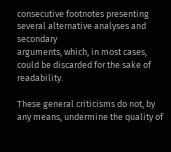consecutive footnotes presenting several alternative analyses and secondary
arguments, which, in most cases, could be discarded for the sake of readability.

These general criticisms do not, by any means, undermine the quality of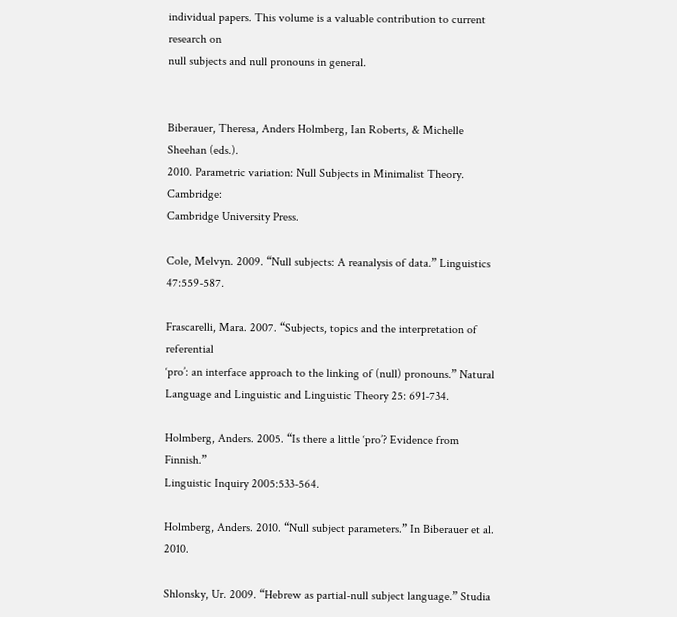individual papers. This volume is a valuable contribution to current research on
null subjects and null pronouns in general.


Biberauer, Theresa, Anders Holmberg, Ian Roberts, & Michelle Sheehan (eds.).
2010. Parametric variation: Null Subjects in Minimalist Theory. Cambridge:
Cambridge University Press.

Cole, Melvyn. 2009. “Null subjects: A reanalysis of data.” Linguistics 47:559-587.

Frascarelli, Mara. 2007. “Subjects, topics and the interpretation of referential
‘pro’: an interface approach to the linking of (null) pronouns.” Natural
Language and Linguistic and Linguistic Theory 25: 691-734.

Holmberg, Anders. 2005. “Is there a little ‘pro’? Evidence from Finnish.”
Linguistic Inquiry 2005:533-564.

Holmberg, Anders. 2010. “Null subject parameters.” In Biberauer et al. 2010.

Shlonsky, Ur. 2009. “Hebrew as partial-null subject language.” Studia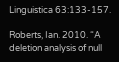Linguistica 63:133-157.

Roberts, Ian. 2010. “A deletion analysis of null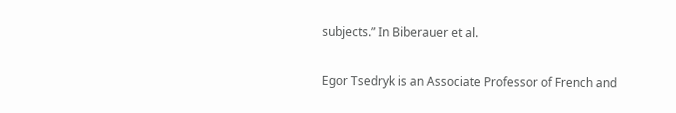subjects.” In Biberauer et al.

Egor Tsedryk is an Associate Professor of French and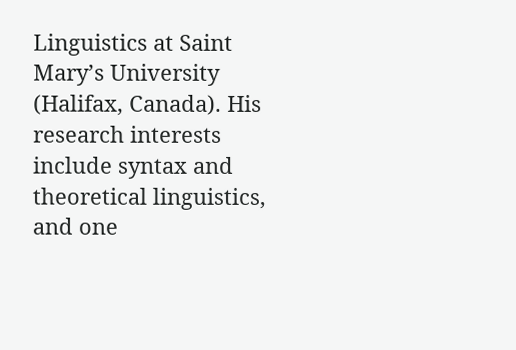Linguistics at Saint Mary’s University (Halifax, Canada). His research interests include syntax and theoretical linguistics, and one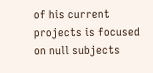of his current projects is focused on null subjects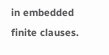in embedded finite clauses.